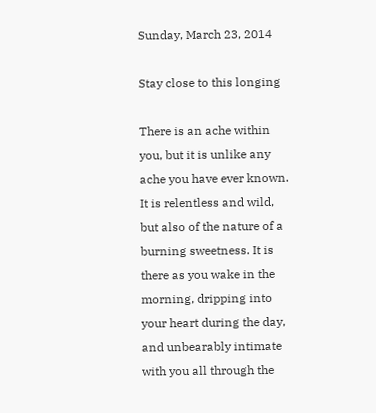Sunday, March 23, 2014

Stay close to this longing

There is an ache within you, but it is unlike any ache you have ever known. It is relentless and wild, but also of the nature of a burning sweetness. It is there as you wake in the morning, dripping into your heart during the day, and unbearably intimate with you all through the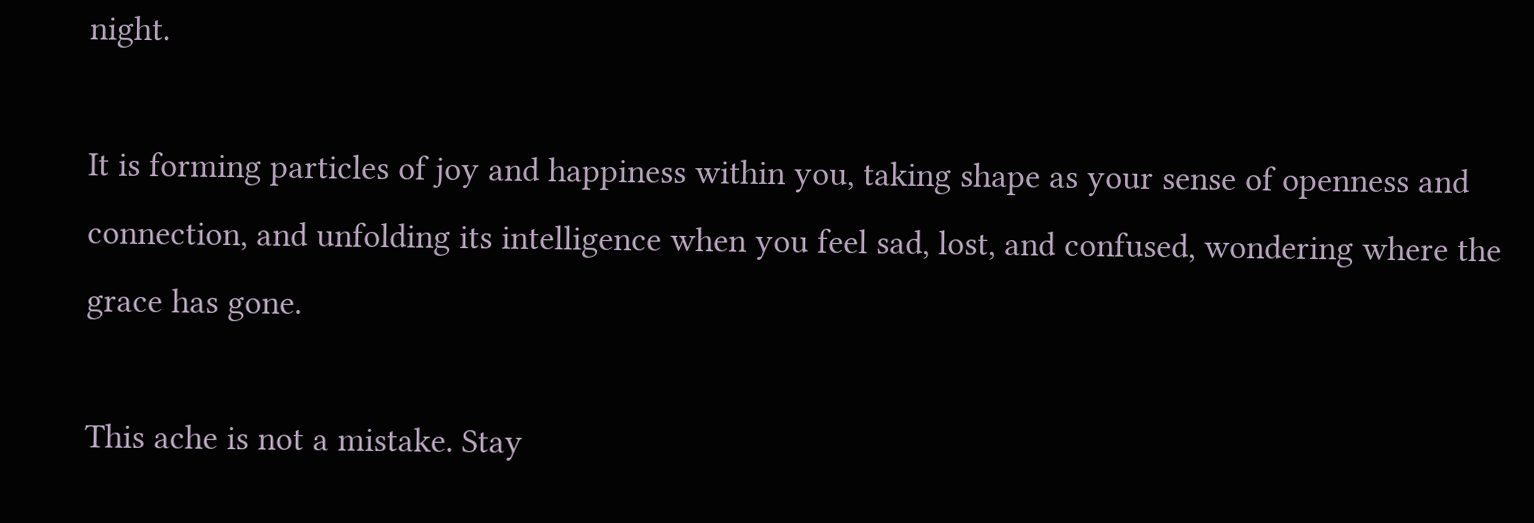night.

It is forming particles of joy and happiness within you, taking shape as your sense of openness and connection, and unfolding its intelligence when you feel sad, lost, and confused, wondering where the grace has gone.

This ache is not a mistake. Stay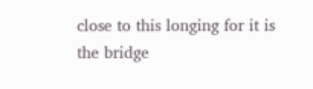close to this longing for it is the bridge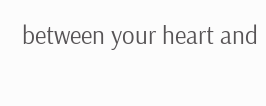between your heart and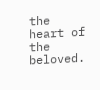the heart of the beloved.